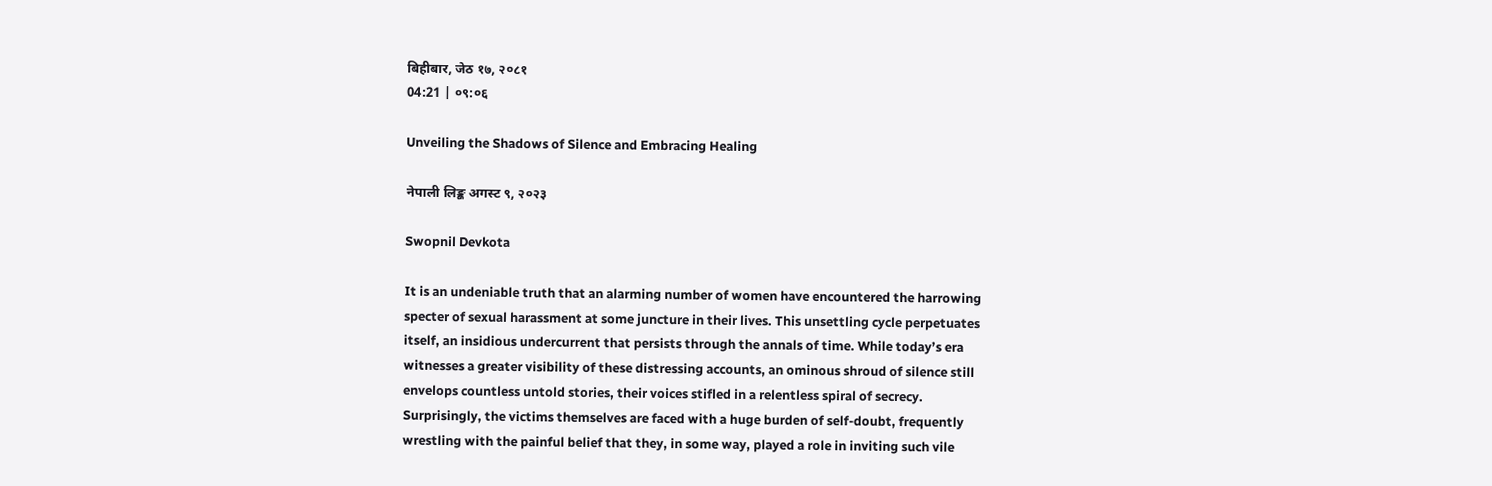बिहीबार, जेठ १७, २०८१
04:21 | ०९:०६

Unveiling the Shadows of Silence and Embracing Healing

नेपाली लिङ्क अगस्ट ९, २०२३

Swopnil Devkota

It is an undeniable truth that an alarming number of women have encountered the harrowing specter of sexual harassment at some juncture in their lives. This unsettling cycle perpetuates itself, an insidious undercurrent that persists through the annals of time. While today’s era witnesses a greater visibility of these distressing accounts, an ominous shroud of silence still envelops countless untold stories, their voices stifled in a relentless spiral of secrecy.
Surprisingly, the victims themselves are faced with a huge burden of self-doubt, frequently wrestling with the painful belief that they, in some way, played a role in inviting such vile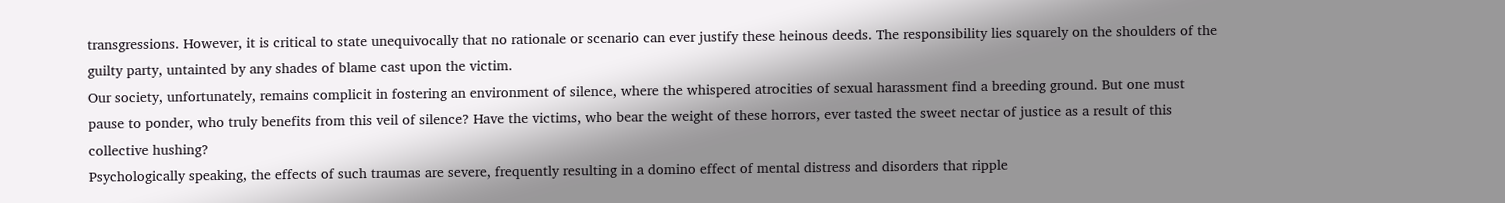transgressions. However, it is critical to state unequivocally that no rationale or scenario can ever justify these heinous deeds. The responsibility lies squarely on the shoulders of the guilty party, untainted by any shades of blame cast upon the victim.
Our society, unfortunately, remains complicit in fostering an environment of silence, where the whispered atrocities of sexual harassment find a breeding ground. But one must pause to ponder, who truly benefits from this veil of silence? Have the victims, who bear the weight of these horrors, ever tasted the sweet nectar of justice as a result of this collective hushing?
Psychologically speaking, the effects of such traumas are severe, frequently resulting in a domino effect of mental distress and disorders that ripple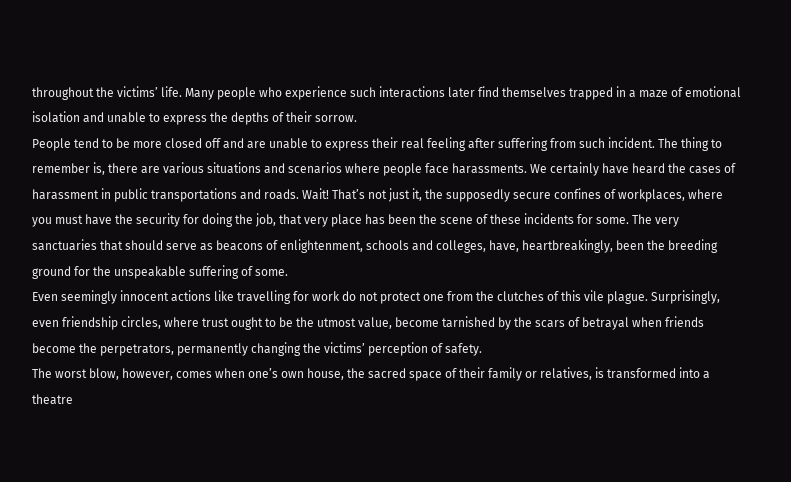throughout the victims’ life. Many people who experience such interactions later find themselves trapped in a maze of emotional isolation and unable to express the depths of their sorrow.
People tend to be more closed off and are unable to express their real feeling after suffering from such incident. The thing to remember is, there are various situations and scenarios where people face harassments. We certainly have heard the cases of harassment in public transportations and roads. Wait! That’s not just it, the supposedly secure confines of workplaces, where you must have the security for doing the job, that very place has been the scene of these incidents for some. The very sanctuaries that should serve as beacons of enlightenment, schools and colleges, have, heartbreakingly, been the breeding ground for the unspeakable suffering of some.
Even seemingly innocent actions like travelling for work do not protect one from the clutches of this vile plague. Surprisingly, even friendship circles, where trust ought to be the utmost value, become tarnished by the scars of betrayal when friends become the perpetrators, permanently changing the victims’ perception of safety.
The worst blow, however, comes when one’s own house, the sacred space of their family or relatives, is transformed into a theatre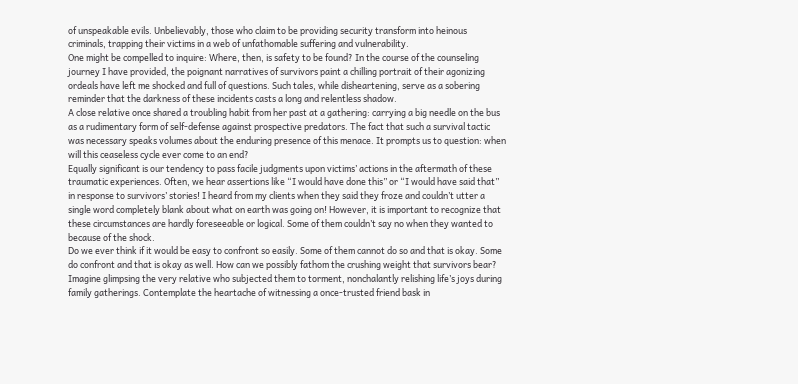of unspeakable evils. Unbelievably, those who claim to be providing security transform into heinous criminals, trapping their victims in a web of unfathomable suffering and vulnerability.
One might be compelled to inquire: Where, then, is safety to be found? In the course of the counseling journey I have provided, the poignant narratives of survivors paint a chilling portrait of their agonizing ordeals have left me shocked and full of questions. Such tales, while disheartening, serve as a sobering reminder that the darkness of these incidents casts a long and relentless shadow.
A close relative once shared a troubling habit from her past at a gathering: carrying a big needle on the bus as a rudimentary form of self-defense against prospective predators. The fact that such a survival tactic was necessary speaks volumes about the enduring presence of this menace. It prompts us to question: when will this ceaseless cycle ever come to an end?
Equally significant is our tendency to pass facile judgments upon victims’ actions in the aftermath of these traumatic experiences. Often, we hear assertions like “I would have done this” or “I would have said that” in response to survivors’ stories! I heard from my clients when they said they froze and couldn’t utter a single word completely blank about what on earth was going on! However, it is important to recognize that these circumstances are hardly foreseeable or logical. Some of them couldn’t say no when they wanted to because of the shock.
Do we ever think if it would be easy to confront so easily. Some of them cannot do so and that is okay. Some do confront and that is okay as well. How can we possibly fathom the crushing weight that survivors bear? Imagine glimpsing the very relative who subjected them to torment, nonchalantly relishing life’s joys during family gatherings. Contemplate the heartache of witnessing a once-trusted friend bask in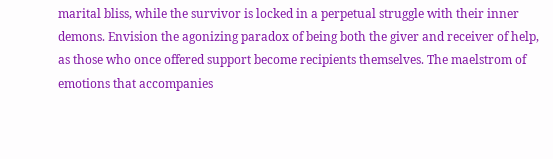marital bliss, while the survivor is locked in a perpetual struggle with their inner demons. Envision the agonizing paradox of being both the giver and receiver of help, as those who once offered support become recipients themselves. The maelstrom of emotions that accompanies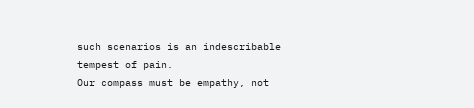such scenarios is an indescribable tempest of pain.
Our compass must be empathy, not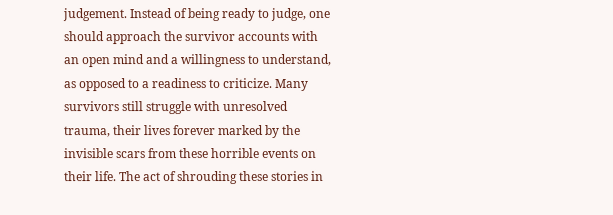judgement. Instead of being ready to judge, one should approach the survivor accounts with an open mind and a willingness to understand, as opposed to a readiness to criticize. Many survivors still struggle with unresolved trauma, their lives forever marked by the invisible scars from these horrible events on their life. The act of shrouding these stories in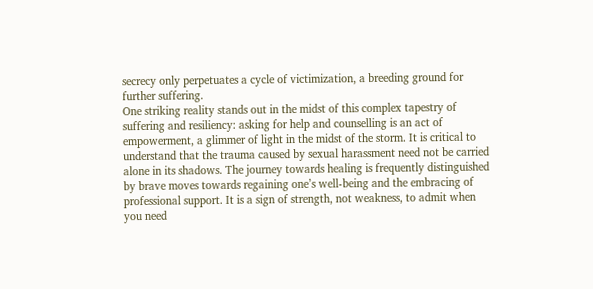secrecy only perpetuates a cycle of victimization, a breeding ground for further suffering.
One striking reality stands out in the midst of this complex tapestry of suffering and resiliency: asking for help and counselling is an act of empowerment, a glimmer of light in the midst of the storm. It is critical to understand that the trauma caused by sexual harassment need not be carried alone in its shadows. The journey towards healing is frequently distinguished by brave moves towards regaining one’s well-being and the embracing of professional support. It is a sign of strength, not weakness, to admit when you need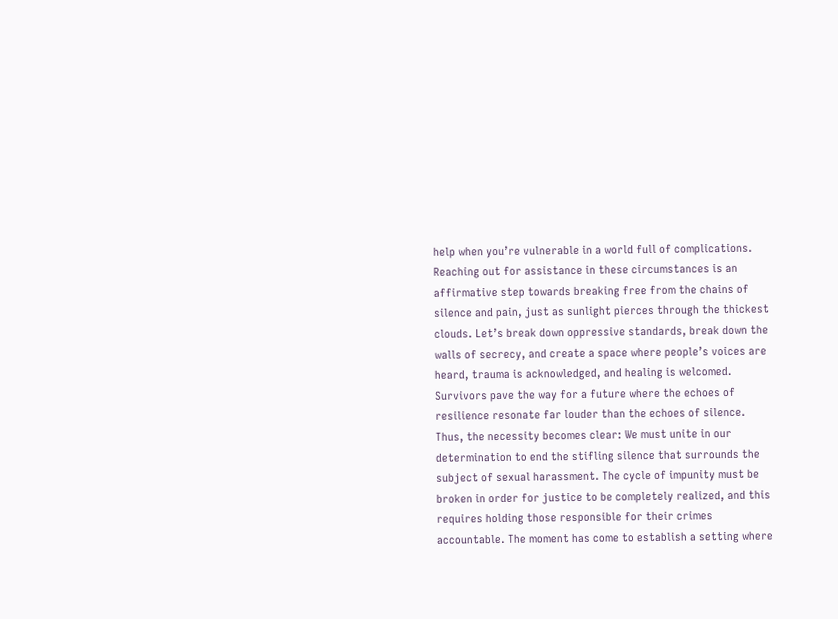help when you’re vulnerable in a world full of complications.
Reaching out for assistance in these circumstances is an affirmative step towards breaking free from the chains of silence and pain, just as sunlight pierces through the thickest clouds. Let’s break down oppressive standards, break down the walls of secrecy, and create a space where people’s voices are heard, trauma is acknowledged, and healing is welcomed. Survivors pave the way for a future where the echoes of resilience resonate far louder than the echoes of silence.
Thus, the necessity becomes clear: We must unite in our determination to end the stifling silence that surrounds the subject of sexual harassment. The cycle of impunity must be broken in order for justice to be completely realized, and this requires holding those responsible for their crimes accountable. The moment has come to establish a setting where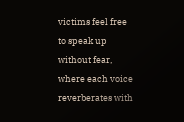victims feel free to speak up without fear, where each voice reverberates with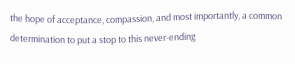the hope of acceptance, compassion, and most importantly, a common determination to put a stop to this never-ending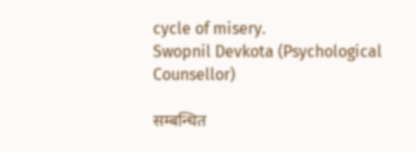cycle of misery.
Swopnil Devkota (Psychological Counsellor)

सम्बन्धित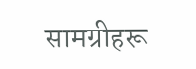सामग्रीहरू